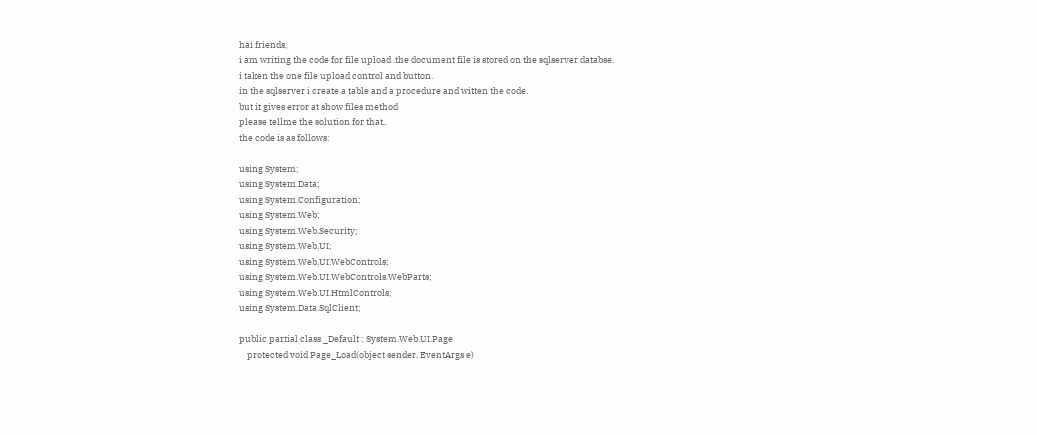hai friends,
i am writing the code for file upload .the document file is stored on the sqlserver databse.
i taken the one file upload control and button.
in the sqlserver i create a table and a procedure and witten the code.
but it gives error at show files method
please tellme the solution for that..
the code is as follows:

using System;
using System.Data;
using System.Configuration;
using System.Web;
using System.Web.Security;
using System.Web.UI;
using System.Web.UI.WebControls;
using System.Web.UI.WebControls.WebParts;
using System.Web.UI.HtmlControls;
using System.Data.SqlClient;

public partial class _Default : System.Web.UI.Page
    protected void Page_Load(object sender, EventArgs e)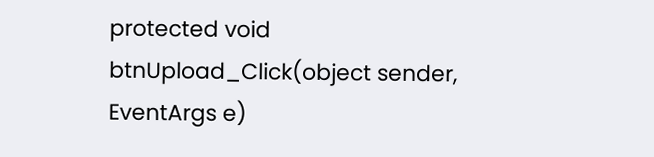protected void btnUpload_Click(object sender, EventArgs e)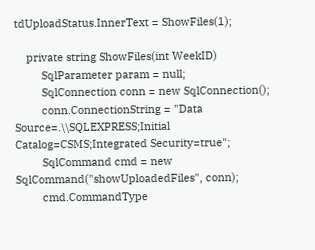tdUploadStatus.InnerText = ShowFiles(1);

    private string ShowFiles(int WeekID)
         SqlParameter param = null;
         SqlConnection conn = new SqlConnection();
         conn.ConnectionString = "Data Source=.\\SQLEXPRESS;Initial Catalog=CSMS;Integrated Security=true";
         SqlCommand cmd = new SqlCommand("showUploadedFiles", conn);
         cmd.CommandType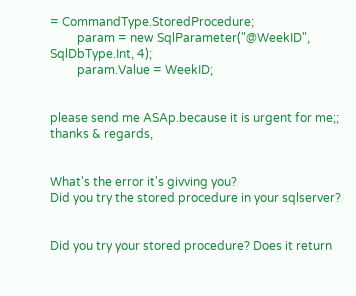= CommandType.StoredProcedure;
         param = new SqlParameter("@WeekID", SqlDbType.Int, 4);
         param.Value = WeekID;


please send me ASAp.because it is urgent for me;;
thanks & regards,


What's the error it's givving you?
Did you try the stored procedure in your sqlserver?


Did you try your stored procedure? Does it return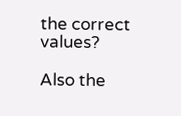the correct values?

Also the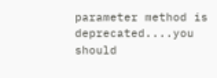parameter method is deprecated....you should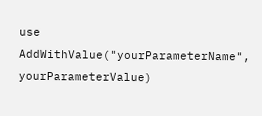use AddWithValue("yourParameterName", yourParameterValue)